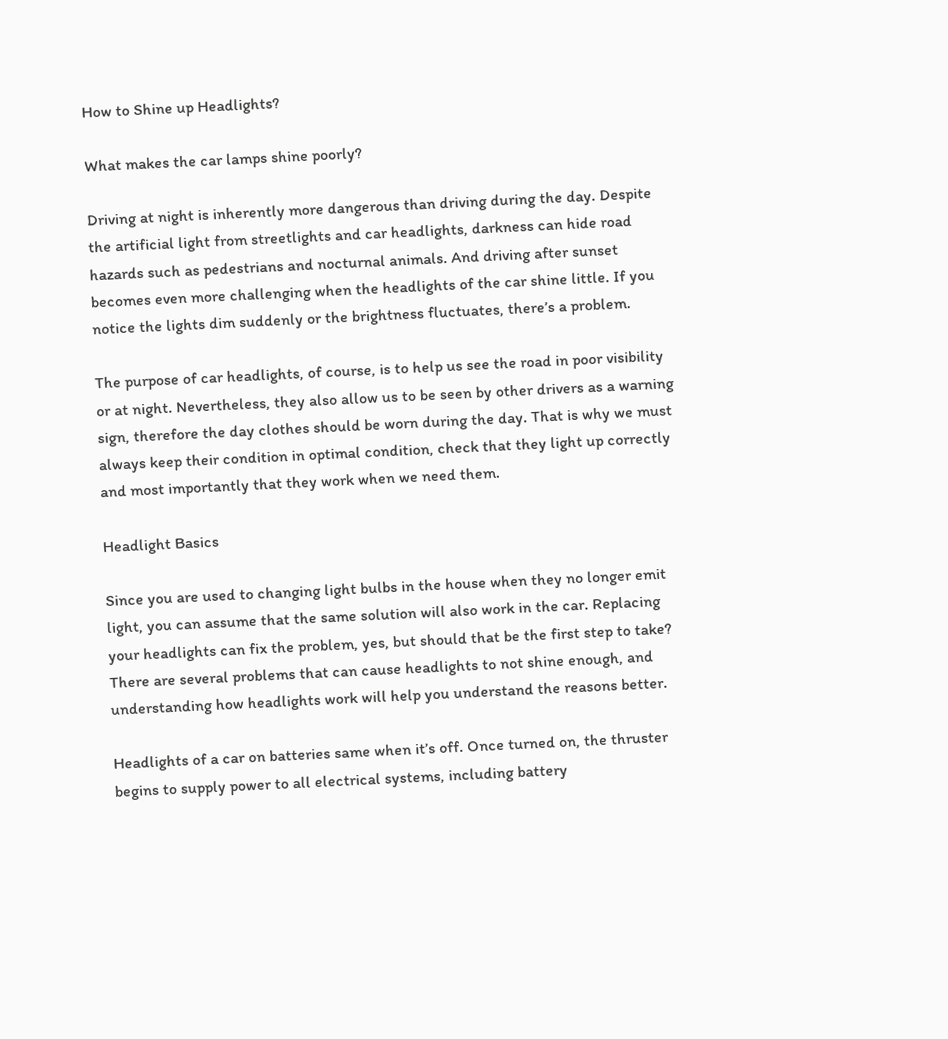How to Shine up Headlights?

What makes the car lamps shine poorly?

Driving at night is inherently more dangerous than driving during the day. Despite the artificial light from streetlights and car headlights, darkness can hide road hazards such as pedestrians and nocturnal animals. And driving after sunset becomes even more challenging when the headlights of the car shine little. If you notice the lights dim suddenly or the brightness fluctuates, there’s a problem.

The purpose of car headlights, of course, is to help us see the road in poor visibility or at night. Nevertheless, they also allow us to be seen by other drivers as a warning sign, therefore the day clothes should be worn during the day. That is why we must always keep their condition in optimal condition, check that they light up correctly and most importantly that they work when we need them.

Headlight Basics

Since you are used to changing light bulbs in the house when they no longer emit light, you can assume that the same solution will also work in the car. Replacing your headlights can fix the problem, yes, but should that be the first step to take? There are several problems that can cause headlights to not shine enough, and understanding how headlights work will help you understand the reasons better.

Headlights of a car on batteries same when it’s off. Once turned on, the thruster begins to supply power to all electrical systems, including battery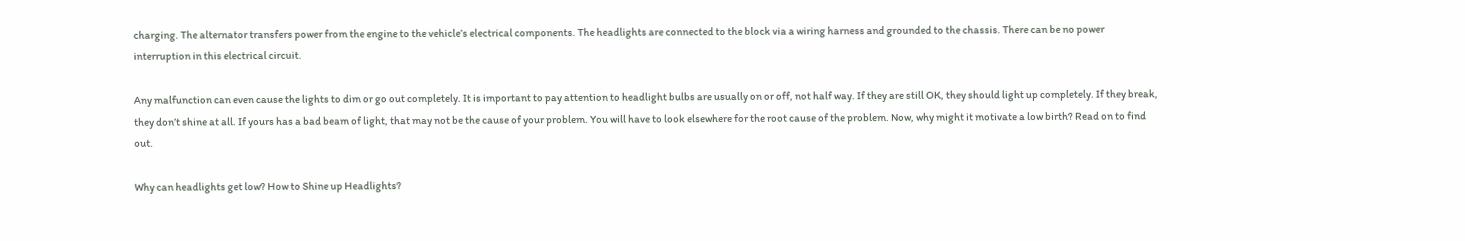charging. The alternator transfers power from the engine to the vehicle’s electrical components. The headlights are connected to the block via a wiring harness and grounded to the chassis. There can be no power interruption in this electrical circuit.

Any malfunction can even cause the lights to dim or go out completely. It is important to pay attention to headlight bulbs are usually on or off, not half way. If they are still OK, they should light up completely. If they break, they don’t shine at all. If yours has a bad beam of light, that may not be the cause of your problem. You will have to look elsewhere for the root cause of the problem. Now, why might it motivate a low birth? Read on to find out.

Why can headlights get low? How to Shine up Headlights?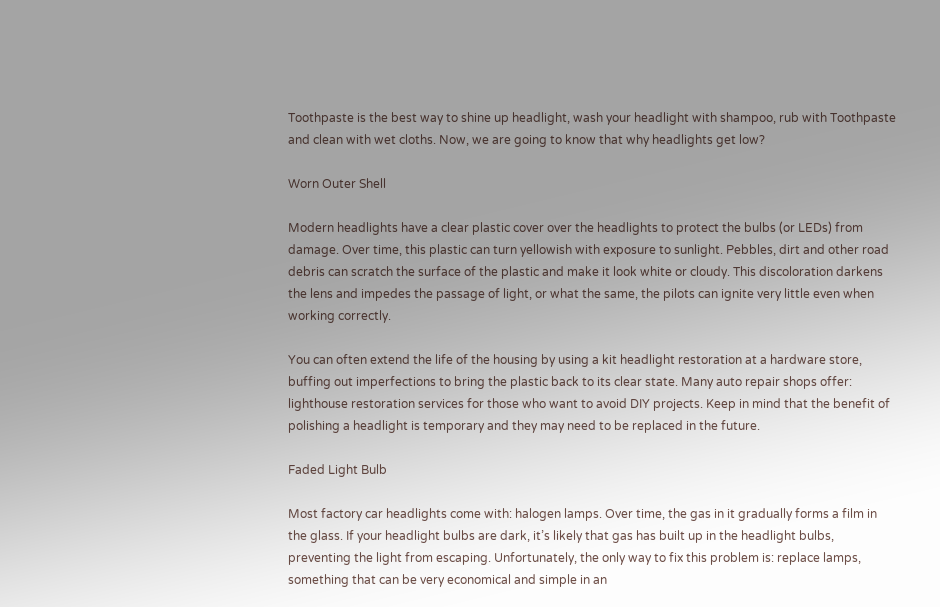Toothpaste is the best way to shine up headlight, wash your headlight with shampoo, rub with Toothpaste and clean with wet cloths. Now, we are going to know that why headlights get low?

Worn Outer Shell

Modern headlights have a clear plastic cover over the headlights to protect the bulbs (or LEDs) from damage. Over time, this plastic can turn yellowish with exposure to sunlight. Pebbles, dirt and other road debris can scratch the surface of the plastic and make it look white or cloudy. This discoloration darkens the lens and impedes the passage of light, or what the same, the pilots can ignite very little even when working correctly.

You can often extend the life of the housing by using a kit headlight restoration at a hardware store, buffing out imperfections to bring the plastic back to its clear state. Many auto repair shops offer: lighthouse restoration services for those who want to avoid DIY projects. Keep in mind that the benefit of polishing a headlight is temporary and they may need to be replaced in the future.

Faded Light Bulb

Most factory car headlights come with: halogen lamps. Over time, the gas in it gradually forms a film in the glass. If your headlight bulbs are dark, it’s likely that gas has built up in the headlight bulbs, preventing the light from escaping. Unfortunately, the only way to fix this problem is: replace lamps, something that can be very economical and simple in an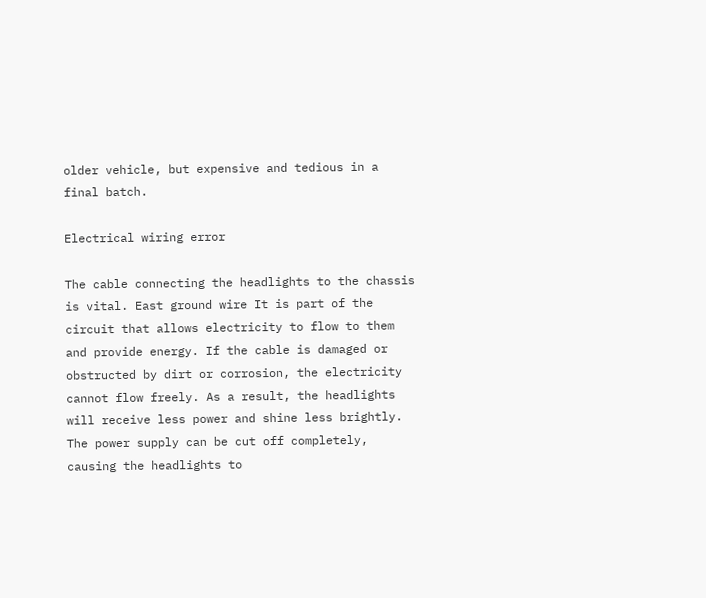older vehicle, but expensive and tedious in a final batch.

Electrical wiring error

The cable connecting the headlights to the chassis is vital. East ground wire It is part of the circuit that allows electricity to flow to them and provide energy. If the cable is damaged or obstructed by dirt or corrosion, the electricity cannot flow freely. As a result, the headlights will receive less power and shine less brightly. The power supply can be cut off completely, causing the headlights to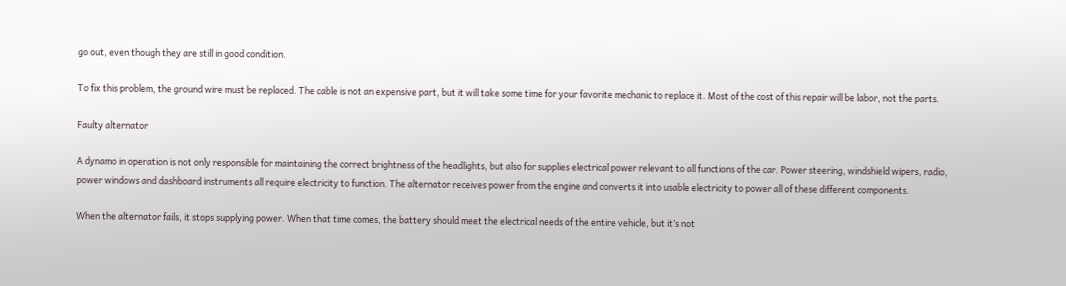go out, even though they are still in good condition.

To fix this problem, the ground wire must be replaced. The cable is not an expensive part, but it will take some time for your favorite mechanic to replace it. Most of the cost of this repair will be labor, not the parts.

Faulty alternator

A dynamo in operation is not only responsible for maintaining the correct brightness of the headlights, but also for supplies electrical power relevant to all functions of the car. Power steering, windshield wipers, radio, power windows and dashboard instruments all require electricity to function. The alternator receives power from the engine and converts it into usable electricity to power all of these different components.

When the alternator fails, it stops supplying power. When that time comes, the battery should meet the electrical needs of the entire vehicle, but it’s not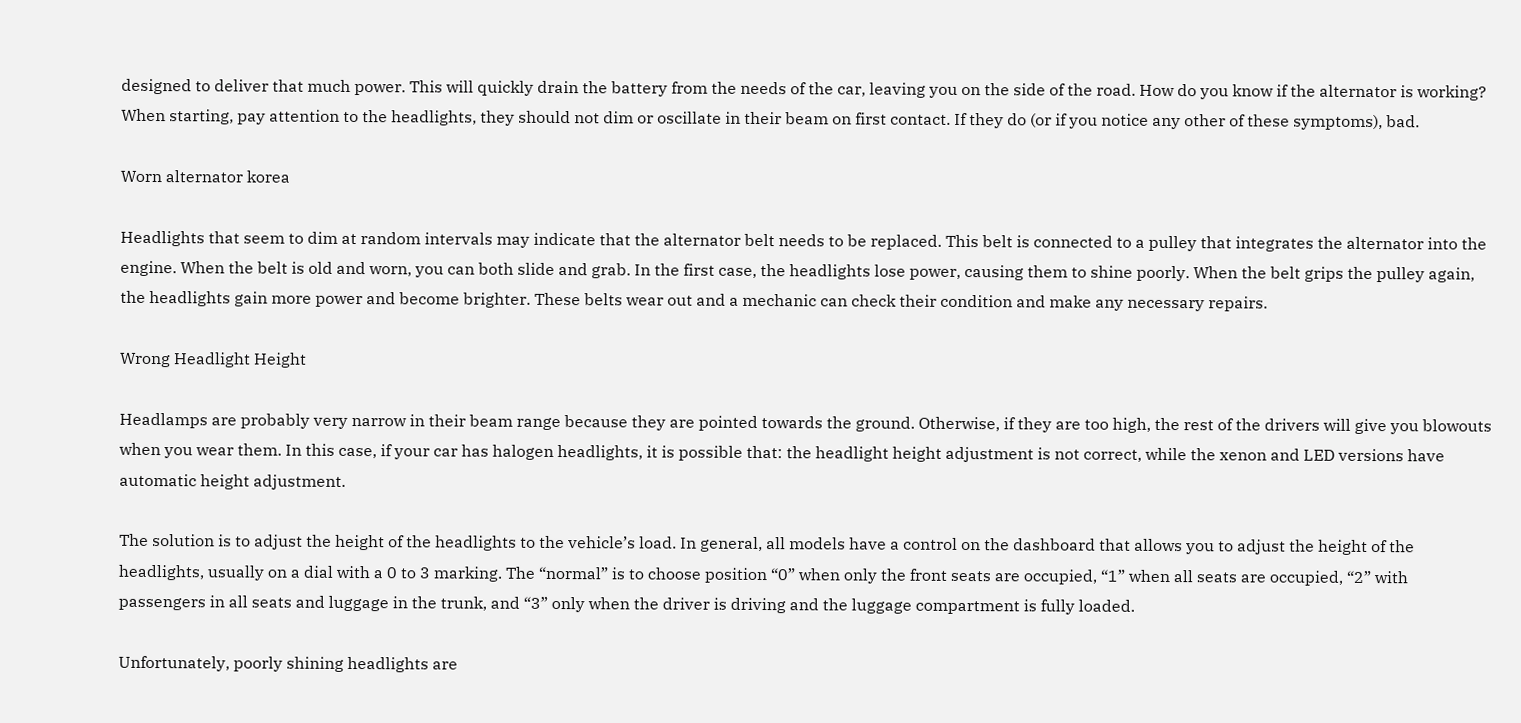designed to deliver that much power. This will quickly drain the battery from the needs of the car, leaving you on the side of the road. How do you know if the alternator is working? When starting, pay attention to the headlights, they should not dim or oscillate in their beam on first contact. If they do (or if you notice any other of these symptoms), bad.

Worn alternator korea

Headlights that seem to dim at random intervals may indicate that the alternator belt needs to be replaced. This belt is connected to a pulley that integrates the alternator into the engine. When the belt is old and worn, you can both slide and grab. In the first case, the headlights lose power, causing them to shine poorly. When the belt grips the pulley again, the headlights gain more power and become brighter. These belts wear out and a mechanic can check their condition and make any necessary repairs.

Wrong Headlight Height

Headlamps are probably very narrow in their beam range because they are pointed towards the ground. Otherwise, if they are too high, the rest of the drivers will give you blowouts when you wear them. In this case, if your car has halogen headlights, it is possible that: the headlight height adjustment is not correct, while the xenon and LED versions have automatic height adjustment.

The solution is to adjust the height of the headlights to the vehicle’s load. In general, all models have a control on the dashboard that allows you to adjust the height of the headlights, usually on a dial with a 0 to 3 marking. The “normal” is to choose position “0” when only the front seats are occupied, “1” when all seats are occupied, “2” with passengers in all seats and luggage in the trunk, and “3” only when the driver is driving and the luggage compartment is fully loaded.

Unfortunately, poorly shining headlights are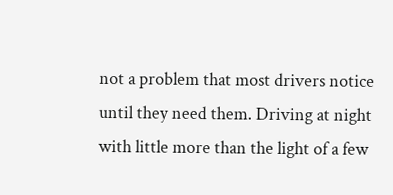not a problem that most drivers notice until they need them. Driving at night with little more than the light of a few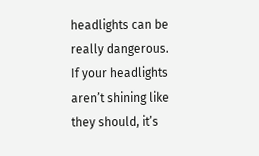headlights can be really dangerous. If your headlights aren’t shining like they should, it’s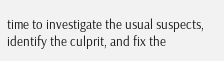time to investigate the usual suspects, identify the culprit, and fix the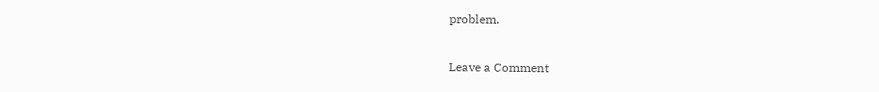problem.

Leave a Comment